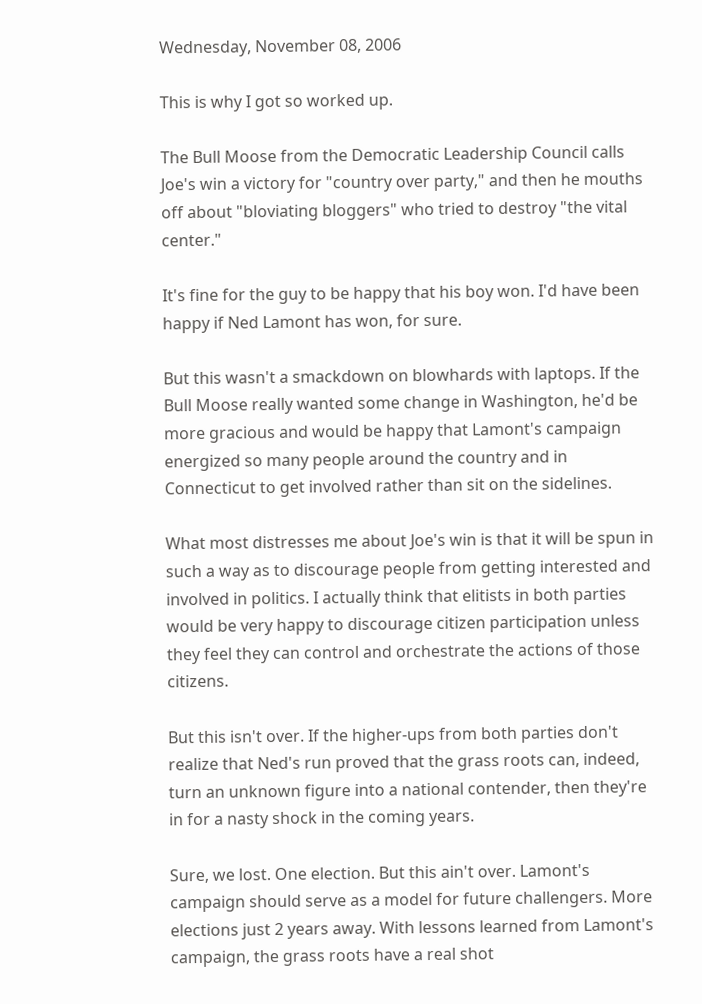Wednesday, November 08, 2006

This is why I got so worked up.

The Bull Moose from the Democratic Leadership Council calls Joe's win a victory for "country over party," and then he mouths off about "bloviating bloggers" who tried to destroy "the vital center."

It's fine for the guy to be happy that his boy won. I'd have been happy if Ned Lamont has won, for sure.

But this wasn't a smackdown on blowhards with laptops. If the Bull Moose really wanted some change in Washington, he'd be more gracious and would be happy that Lamont's campaign energized so many people around the country and in Connecticut to get involved rather than sit on the sidelines.

What most distresses me about Joe's win is that it will be spun in such a way as to discourage people from getting interested and involved in politics. I actually think that elitists in both parties would be very happy to discourage citizen participation unless they feel they can control and orchestrate the actions of those citizens.

But this isn't over. If the higher-ups from both parties don't realize that Ned's run proved that the grass roots can, indeed, turn an unknown figure into a national contender, then they're in for a nasty shock in the coming years.

Sure, we lost. One election. But this ain't over. Lamont's campaign should serve as a model for future challengers. More elections just 2 years away. With lessons learned from Lamont's campaign, the grass roots have a real shot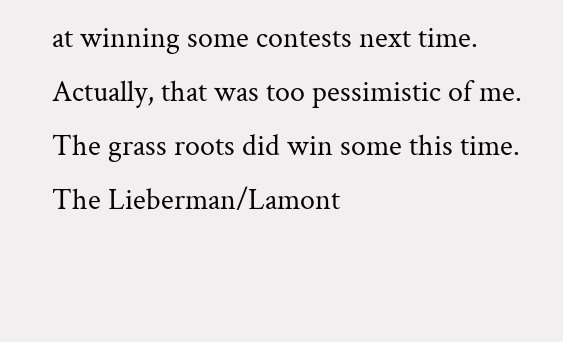at winning some contests next time. Actually, that was too pessimistic of me. The grass roots did win some this time. The Lieberman/Lamont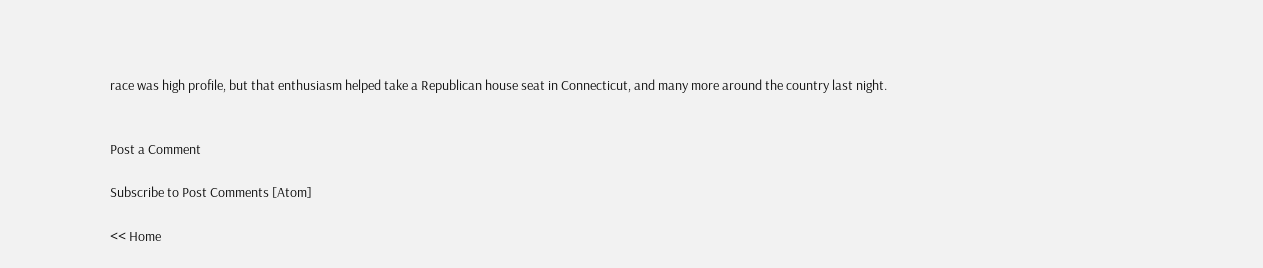race was high profile, but that enthusiasm helped take a Republican house seat in Connecticut, and many more around the country last night.


Post a Comment

Subscribe to Post Comments [Atom]

<< Home